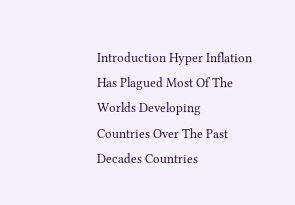Introduction Hyper Inflation Has Plagued Most Of The Worlds Developing Countries Over The Past Decades Countries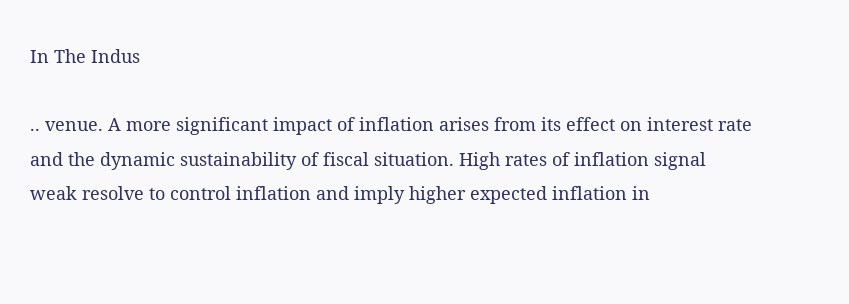In The Indus

.. venue. A more significant impact of inflation arises from its effect on interest rate and the dynamic sustainability of fiscal situation. High rates of inflation signal weak resolve to control inflation and imply higher expected inflation in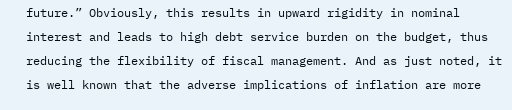future.” Obviously, this results in upward rigidity in nominal interest and leads to high debt service burden on the budget, thus reducing the flexibility of fiscal management. And as just noted, it is well known that the adverse implications of inflation are more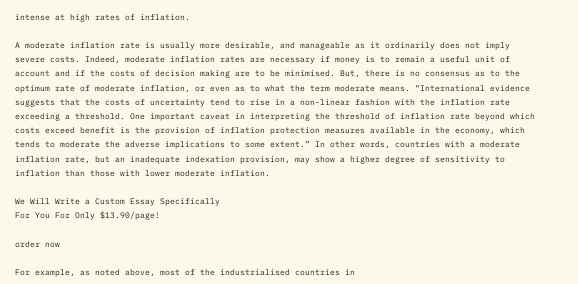intense at high rates of inflation.

A moderate inflation rate is usually more desirable, and manageable as it ordinarily does not imply severe costs. Indeed, moderate inflation rates are necessary if money is to remain a useful unit of account and if the costs of decision making are to be minimised. But, there is no consensus as to the optimum rate of moderate inflation, or even as to what the term moderate means. “International evidence suggests that the costs of uncertainty tend to rise in a non-linear fashion with the inflation rate exceeding a threshold. One important caveat in interpreting the threshold of inflation rate beyond which costs exceed benefit is the provision of inflation protection measures available in the economy, which tends to moderate the adverse implications to some extent.” In other words, countries with a moderate inflation rate, but an inadequate indexation provision, may show a higher degree of sensitivity to inflation than those with lower moderate inflation.

We Will Write a Custom Essay Specifically
For You For Only $13.90/page!

order now

For example, as noted above, most of the industrialised countries in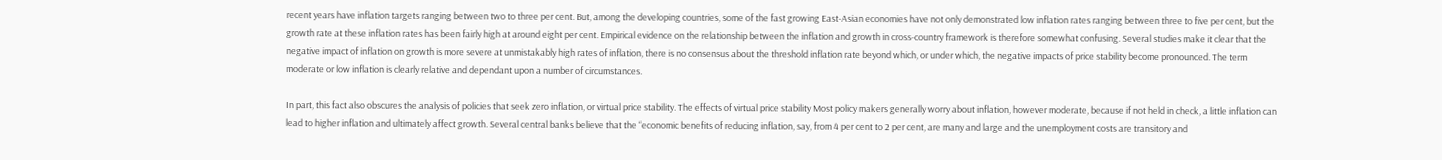recent years have inflation targets ranging between two to three per cent. But, among the developing countries, some of the fast growing East-Asian economies have not only demonstrated low inflation rates ranging between three to five per cent, but the growth rate at these inflation rates has been fairly high at around eight per cent. Empirical evidence on the relationship between the inflation and growth in cross-country framework is therefore somewhat confusing. Several studies make it clear that the negative impact of inflation on growth is more severe at unmistakably high rates of inflation, there is no consensus about the threshold inflation rate beyond which, or under which, the negative impacts of price stability become pronounced. The term moderate or low inflation is clearly relative and dependant upon a number of circumstances.

In part, this fact also obscures the analysis of policies that seek zero inflation, or virtual price stability. The effects of virtual price stability Most policy makers generally worry about inflation, however moderate, because if not held in check, a little inflation can lead to higher inflation and ultimately affect growth. Several central banks believe that the “economic benefits of reducing inflation, say, from 4 per cent to 2 per cent, are many and large and the unemployment costs are transitory and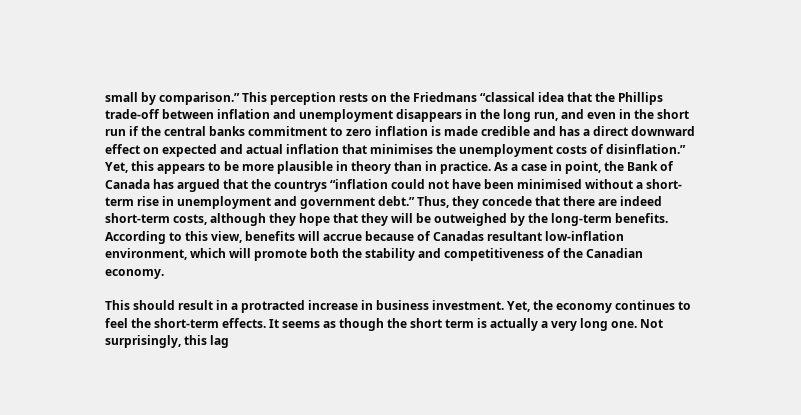small by comparison.” This perception rests on the Friedmans “classical idea that the Phillips trade-off between inflation and unemployment disappears in the long run, and even in the short run if the central banks commitment to zero inflation is made credible and has a direct downward effect on expected and actual inflation that minimises the unemployment costs of disinflation.” Yet, this appears to be more plausible in theory than in practice. As a case in point, the Bank of Canada has argued that the countrys “inflation could not have been minimised without a short-term rise in unemployment and government debt.” Thus, they concede that there are indeed short-term costs, although they hope that they will be outweighed by the long-term benefits. According to this view, benefits will accrue because of Canadas resultant low-inflation environment, which will promote both the stability and competitiveness of the Canadian economy.

This should result in a protracted increase in business investment. Yet, the economy continues to feel the short-term effects. It seems as though the short term is actually a very long one. Not surprisingly, this lag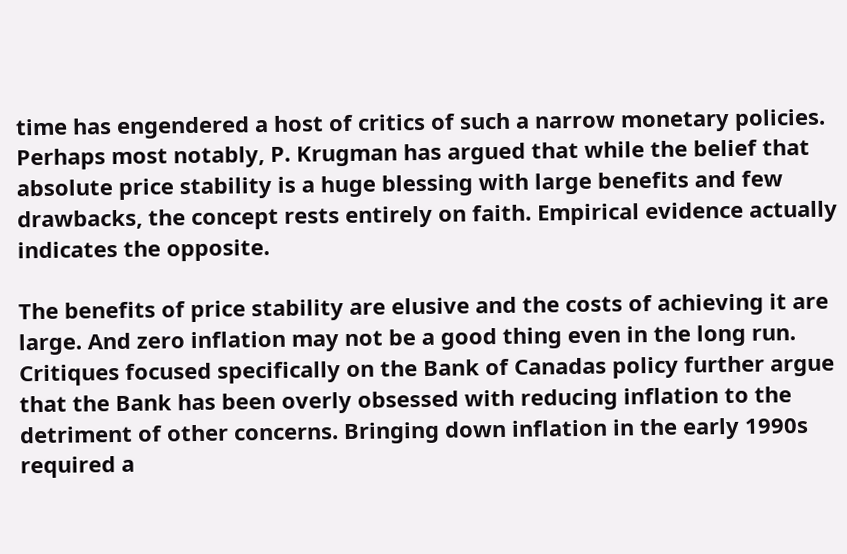time has engendered a host of critics of such a narrow monetary policies. Perhaps most notably, P. Krugman has argued that while the belief that absolute price stability is a huge blessing with large benefits and few drawbacks, the concept rests entirely on faith. Empirical evidence actually indicates the opposite.

The benefits of price stability are elusive and the costs of achieving it are large. And zero inflation may not be a good thing even in the long run. Critiques focused specifically on the Bank of Canadas policy further argue that the Bank has been overly obsessed with reducing inflation to the detriment of other concerns. Bringing down inflation in the early 1990s required a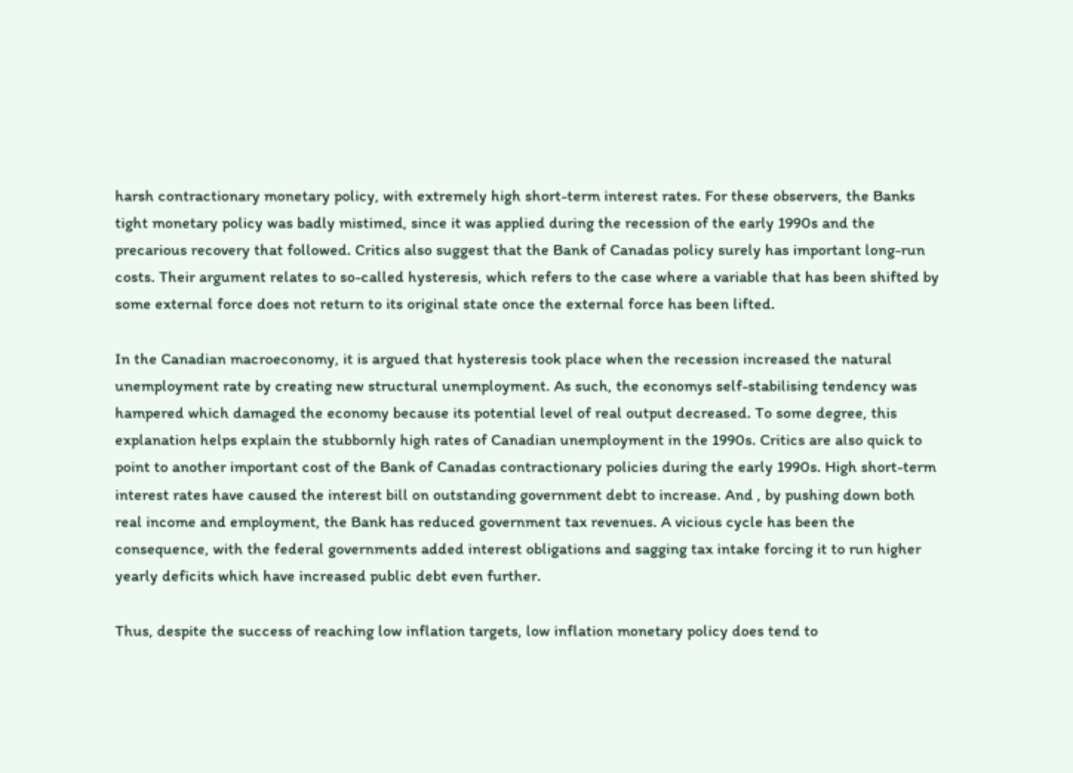harsh contractionary monetary policy, with extremely high short-term interest rates. For these observers, the Banks tight monetary policy was badly mistimed, since it was applied during the recession of the early 1990s and the precarious recovery that followed. Critics also suggest that the Bank of Canadas policy surely has important long-run costs. Their argument relates to so-called hysteresis, which refers to the case where a variable that has been shifted by some external force does not return to its original state once the external force has been lifted.

In the Canadian macroeconomy, it is argued that hysteresis took place when the recession increased the natural unemployment rate by creating new structural unemployment. As such, the economys self-stabilising tendency was hampered which damaged the economy because its potential level of real output decreased. To some degree, this explanation helps explain the stubbornly high rates of Canadian unemployment in the 1990s. Critics are also quick to point to another important cost of the Bank of Canadas contractionary policies during the early 1990s. High short-term interest rates have caused the interest bill on outstanding government debt to increase. And , by pushing down both real income and employment, the Bank has reduced government tax revenues. A vicious cycle has been the consequence, with the federal governments added interest obligations and sagging tax intake forcing it to run higher yearly deficits which have increased public debt even further.

Thus, despite the success of reaching low inflation targets, low inflation monetary policy does tend to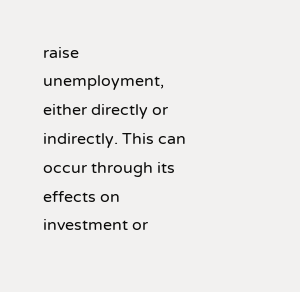raise unemployment, either directly or indirectly. This can occur through its effects on investment or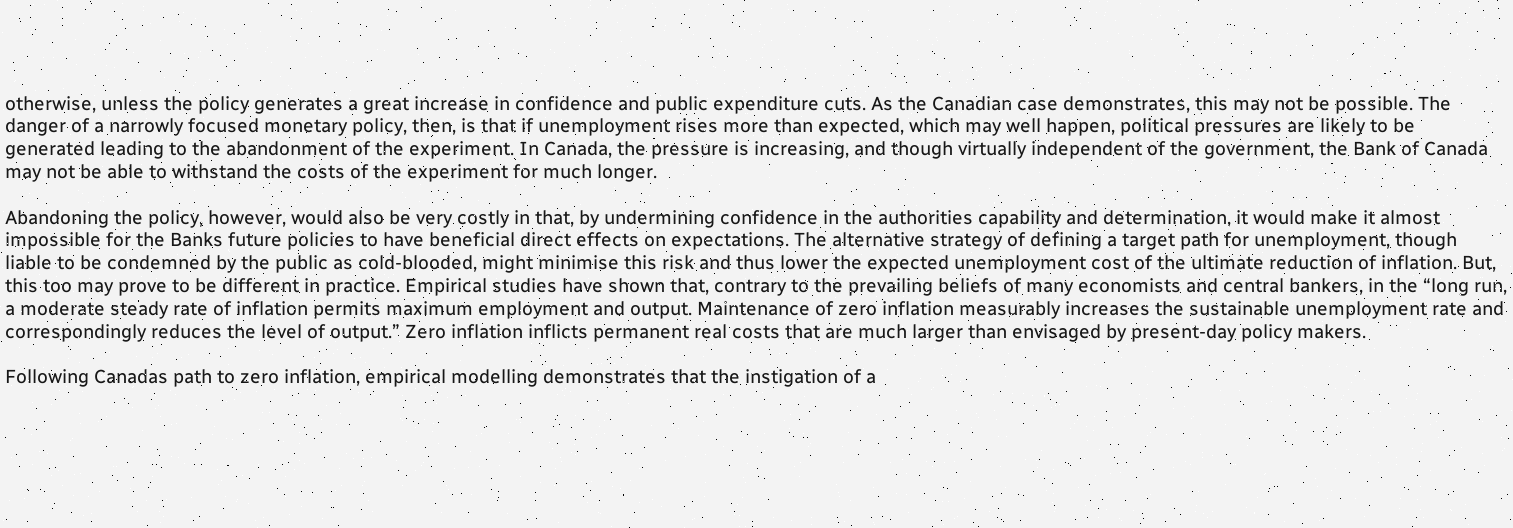otherwise, unless the policy generates a great increase in confidence and public expenditure cuts. As the Canadian case demonstrates, this may not be possible. The danger of a narrowly focused monetary policy, then, is that if unemployment rises more than expected, which may well happen, political pressures are likely to be generated leading to the abandonment of the experiment. In Canada, the pressure is increasing, and though virtually independent of the government, the Bank of Canada may not be able to withstand the costs of the experiment for much longer.

Abandoning the policy, however, would also be very costly in that, by undermining confidence in the authorities capability and determination, it would make it almost impossible for the Banks future policies to have beneficial direct effects on expectations. The alternative strategy of defining a target path for unemployment, though liable to be condemned by the public as cold-blooded, might minimise this risk and thus lower the expected unemployment cost of the ultimate reduction of inflation. But, this too may prove to be different in practice. Empirical studies have shown that, contrary to the prevailing beliefs of many economists and central bankers, in the “long run, a moderate steady rate of inflation permits maximum employment and output. Maintenance of zero inflation measurably increases the sustainable unemployment rate and correspondingly reduces the level of output.” Zero inflation inflicts permanent real costs that are much larger than envisaged by present-day policy makers.

Following Canadas path to zero inflation, empirical modelling demonstrates that the instigation of a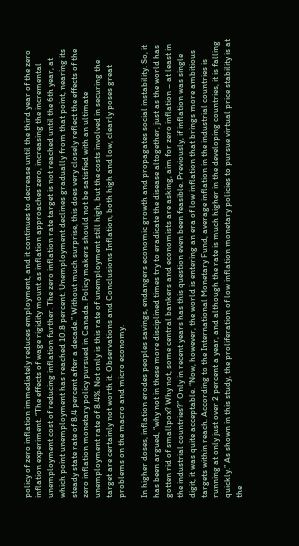policy of zero inflation immediately reduces employment, and it continues to decrease until the third year of the zero inflation experiment. “The effects of wage rigidity mount as inflation approaches zero, increasing the incremental unemployment cost of reducing inflation further. The zero inflation rate target is not reached until the 6th year, at which point unemployment has reached 10.8 percent. Unemployment declines gradually from that point, nearing its steady state rate of 8.4 percent after a decade.” Without much surprise, this does very closely reflect the effects of the zero inflation monetary policy pursued in Canada. Policy makers should not be satisfied with an ultimate unemployment rate of 8.4%. Not only is this rate of unemployment still high, but the costs involved in securing the target are certainly not worth it. Observations and Conclusions Inflation, both high and low, clearly poses great problems on the macro and micro economy.

In higher doses, inflation erodes peoples savings, endangers economic growth and propagates social instability. So, it has been argued, “why not in these more disciplined times try to eradicate the disease altogether, just as the world has gotten rid of smallpox? Why not, some central bankers and economists are asking, aim for zero inflation – at least in the industrial countries?” Only in recent years has this question even been feasible. Previously, if inflation was single digit, it was quite acceptable. “Now, however, the world is entering an era of low inflation that brings more ambitious targets within reach. According to the International Monetary Fund, average inflation in the industrial countries is running at only just over 2 percent a year, and although the rate is much higher in the developing countries, it is falling quickly.” As shown in this study, the proliferation of low inflation monetary policies to pursue virtual price stability is at the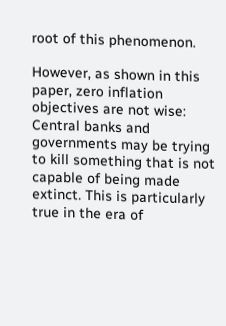root of this phenomenon.

However, as shown in this paper, zero inflation objectives are not wise: Central banks and governments may be trying to kill something that is not capable of being made extinct. This is particularly true in the era of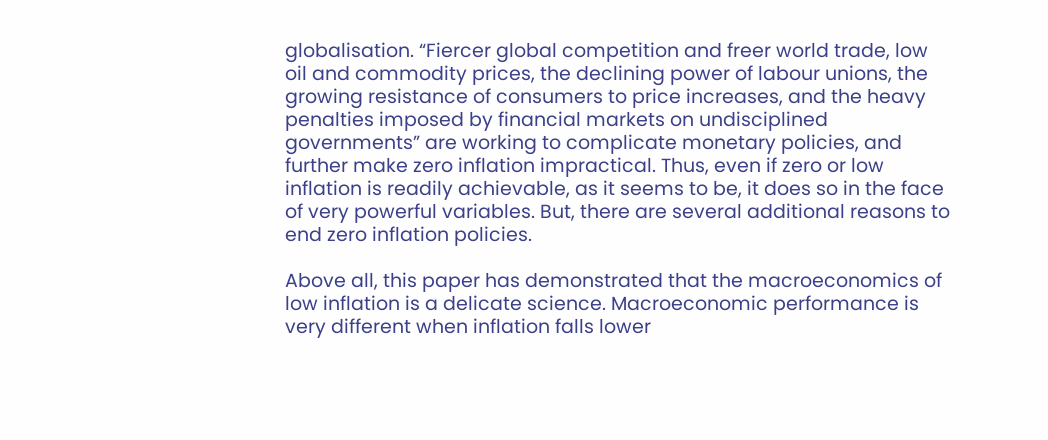globalisation. “Fiercer global competition and freer world trade, low oil and commodity prices, the declining power of labour unions, the growing resistance of consumers to price increases, and the heavy penalties imposed by financial markets on undisciplined governments” are working to complicate monetary policies, and further make zero inflation impractical. Thus, even if zero or low inflation is readily achievable, as it seems to be, it does so in the face of very powerful variables. But, there are several additional reasons to end zero inflation policies.

Above all, this paper has demonstrated that the macroeconomics of low inflation is a delicate science. Macroeconomic performance is very different when inflation falls lower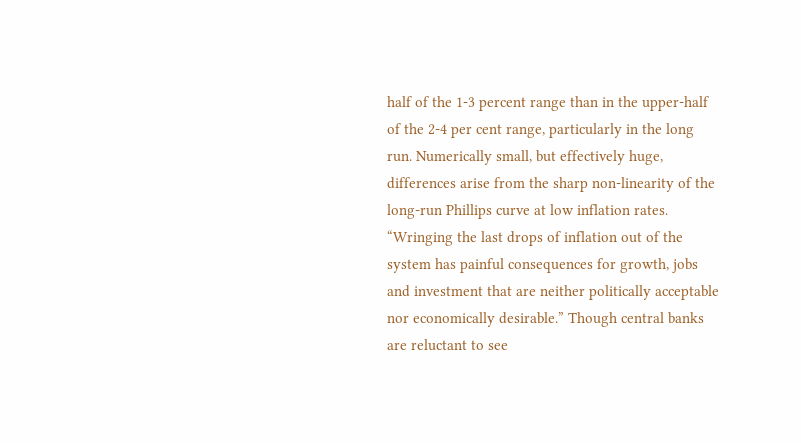half of the 1-3 percent range than in the upper-half of the 2-4 per cent range, particularly in the long run. Numerically small, but effectively huge, differences arise from the sharp non-linearity of the long-run Phillips curve at low inflation rates. “Wringing the last drops of inflation out of the system has painful consequences for growth, jobs and investment that are neither politically acceptable nor economically desirable.” Though central banks are reluctant to see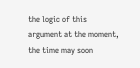the logic of this argument at the moment, the time may soon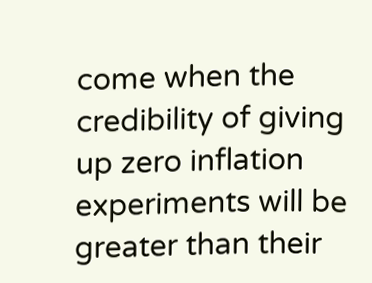come when the credibility of giving up zero inflation experiments will be greater than their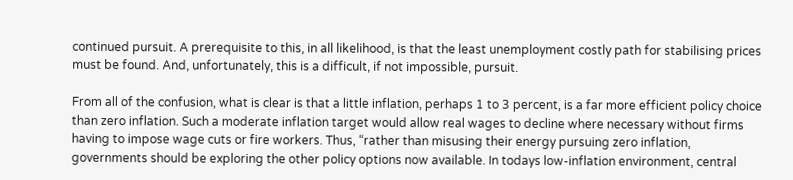continued pursuit. A prerequisite to this, in all likelihood, is that the least unemployment costly path for stabilising prices must be found. And, unfortunately, this is a difficult, if not impossible, pursuit.

From all of the confusion, what is clear is that a little inflation, perhaps 1 to 3 percent, is a far more efficient policy choice than zero inflation. Such a moderate inflation target would allow real wages to decline where necessary without firms having to impose wage cuts or fire workers. Thus, “rather than misusing their energy pursuing zero inflation, governments should be exploring the other policy options now available. In todays low-inflation environment, central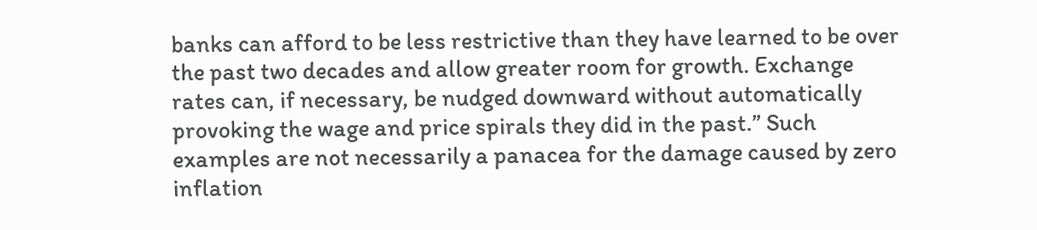banks can afford to be less restrictive than they have learned to be over the past two decades and allow greater room for growth. Exchange rates can, if necessary, be nudged downward without automatically provoking the wage and price spirals they did in the past.” Such examples are not necessarily a panacea for the damage caused by zero inflation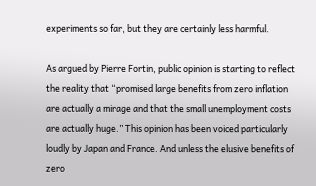experiments so far, but they are certainly less harmful.

As argued by Pierre Fortin, public opinion is starting to reflect the reality that “promised large benefits from zero inflation are actually a mirage and that the small unemployment costs are actually huge.” This opinion has been voiced particularly loudly by Japan and France. And unless the elusive benefits of zero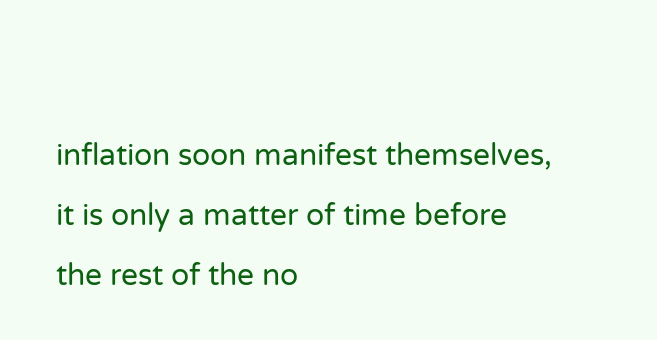inflation soon manifest themselves, it is only a matter of time before the rest of the no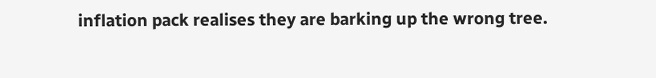inflation pack realises they are barking up the wrong tree.